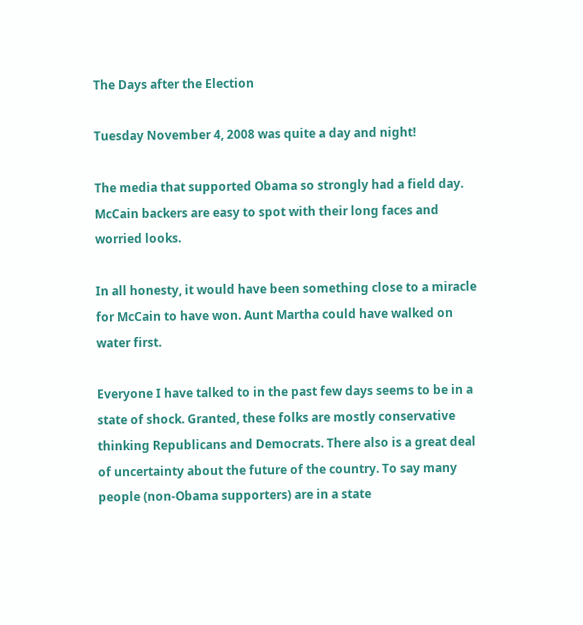The Days after the Election

Tuesday November 4, 2008 was quite a day and night!

The media that supported Obama so strongly had a field day. McCain backers are easy to spot with their long faces and worried looks.

In all honesty, it would have been something close to a miracle for McCain to have won. Aunt Martha could have walked on water first.

Everyone I have talked to in the past few days seems to be in a state of shock. Granted, these folks are mostly conservative thinking Republicans and Democrats. There also is a great deal of uncertainty about the future of the country. To say many people (non-Obama supporters) are in a state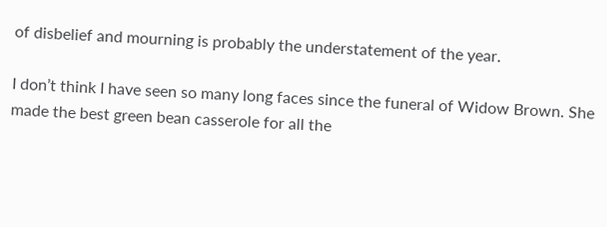of disbelief and mourning is probably the understatement of the year.

I don’t think I have seen so many long faces since the funeral of Widow Brown. She made the best green bean casserole for all the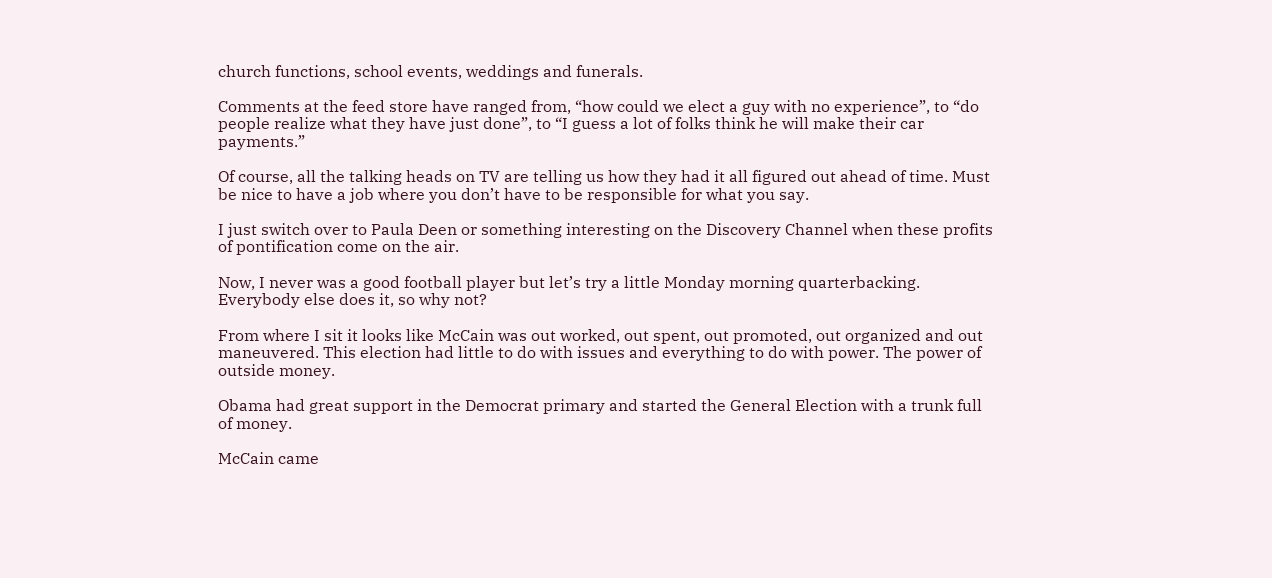church functions, school events, weddings and funerals.

Comments at the feed store have ranged from, “how could we elect a guy with no experience”, to “do people realize what they have just done”, to “I guess a lot of folks think he will make their car payments.”

Of course, all the talking heads on TV are telling us how they had it all figured out ahead of time. Must be nice to have a job where you don’t have to be responsible for what you say.

I just switch over to Paula Deen or something interesting on the Discovery Channel when these profits of pontification come on the air.

Now, I never was a good football player but let’s try a little Monday morning quarterbacking. Everybody else does it, so why not?

From where I sit it looks like McCain was out worked, out spent, out promoted, out organized and out maneuvered. This election had little to do with issues and everything to do with power. The power of outside money.

Obama had great support in the Democrat primary and started the General Election with a trunk full of money.

McCain came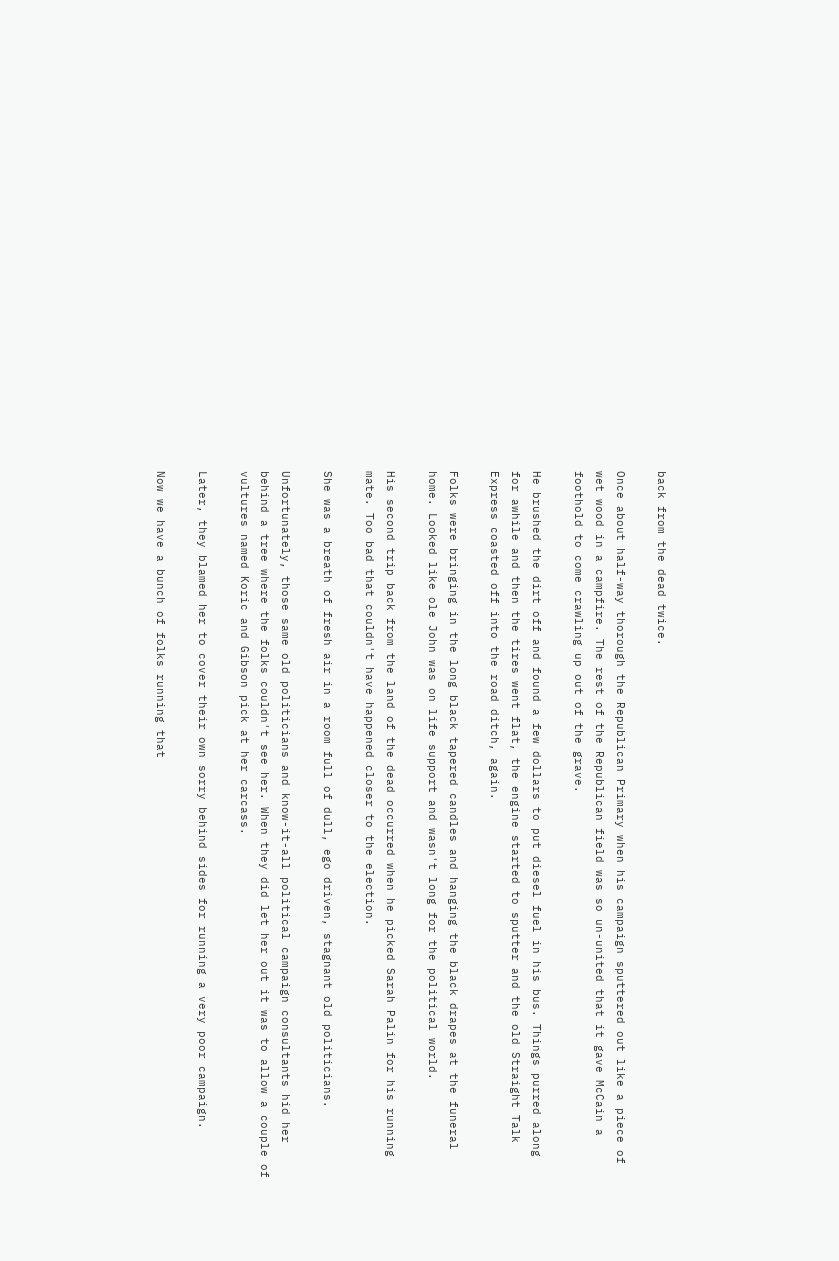back from the dead twice.

Once about half-way thorough the Republican Primary when his campaign sputtered out like a piece of wet wood in a campfire. The rest of the Republican field was so un-united that it gave McCain a foothold to come crawling up out of the grave.

He brushed the dirt off and found a few dollars to put diesel fuel in his bus. Things purred along for awhile and then the tires went flat, the engine started to sputter and the old Straight Talk Express coasted off into the road ditch, again.

Folks were bringing in the long black tapered candles and hanging the black drapes at the funeral home. Looked like ole John was on life support and wasn't long for the political world.

His second trip back from the land of the dead occurred when he picked Sarah Palin for his running mate. Too bad that couldn't have happened closer to the election.

She was a breath of fresh air in a room full of dull, ego driven, stagnant old politicians.

Unfortunately, those same old politicians and know-it-all political campaign consultants hid her behind a tree where the folks couldn't see her. When they did let her out it was to allow a couple of vultures named Koric and Gibson pick at her carcass.

Later, they blamed her to cover their own sorry behind sides for running a very poor campaign.

Now we have a bunch of folks running that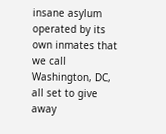insane asylum operated by its own inmates that we call Washington, DC, all set to give away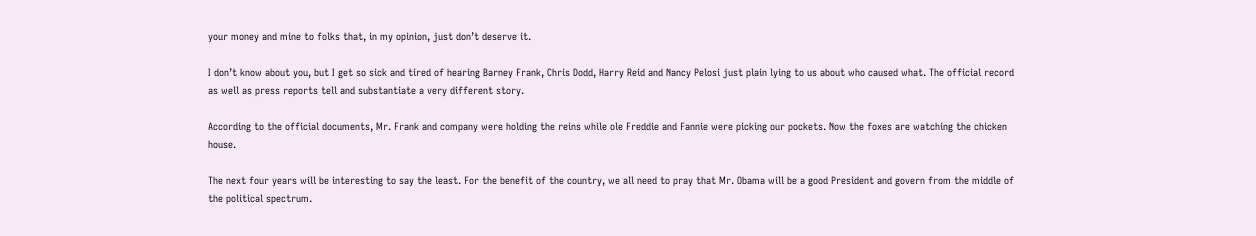your money and mine to folks that, in my opinion, just don’t deserve it.

I don’t know about you, but I get so sick and tired of hearing Barney Frank, Chris Dodd, Harry Reid and Nancy Pelosi just plain lying to us about who caused what. The official record as well as press reports tell and substantiate a very different story.

According to the official documents, Mr. Frank and company were holding the reins while ole Freddie and Fannie were picking our pockets. Now the foxes are watching the chicken house.

The next four years will be interesting to say the least. For the benefit of the country, we all need to pray that Mr. Obama will be a good President and govern from the middle of the political spectrum.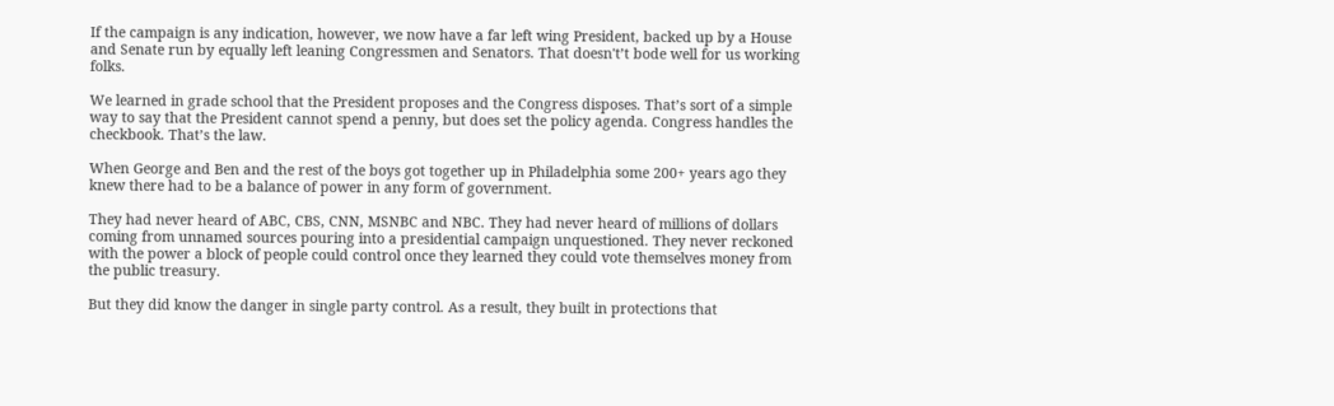If the campaign is any indication, however, we now have a far left wing President, backed up by a House and Senate run by equally left leaning Congressmen and Senators. That doesn't’t bode well for us working folks.

We learned in grade school that the President proposes and the Congress disposes. That’s sort of a simple way to say that the President cannot spend a penny, but does set the policy agenda. Congress handles the checkbook. That’s the law.

When George and Ben and the rest of the boys got together up in Philadelphia some 200+ years ago they knew there had to be a balance of power in any form of government.

They had never heard of ABC, CBS, CNN, MSNBC and NBC. They had never heard of millions of dollars coming from unnamed sources pouring into a presidential campaign unquestioned. They never reckoned with the power a block of people could control once they learned they could vote themselves money from the public treasury.

But they did know the danger in single party control. As a result, they built in protections that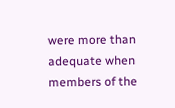were more than adequate when members of the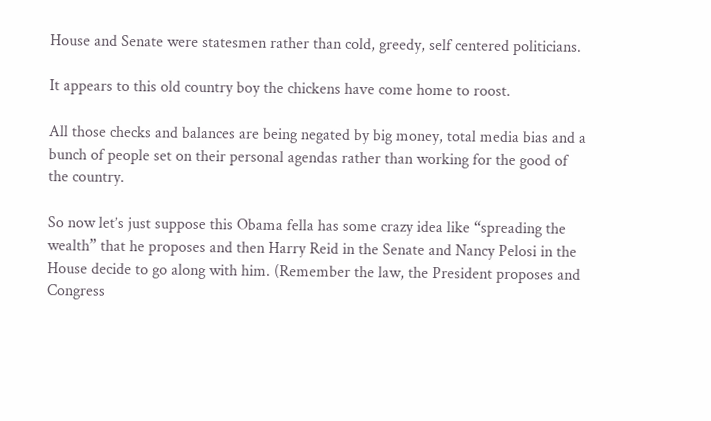House and Senate were statesmen rather than cold, greedy, self centered politicians.

It appears to this old country boy the chickens have come home to roost.

All those checks and balances are being negated by big money, total media bias and a bunch of people set on their personal agendas rather than working for the good of the country.

So now let’s just suppose this Obama fella has some crazy idea like “spreading the wealth” that he proposes and then Harry Reid in the Senate and Nancy Pelosi in the House decide to go along with him. (Remember the law, the President proposes and Congress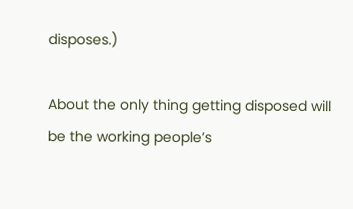disposes.)

About the only thing getting disposed will be the working people’s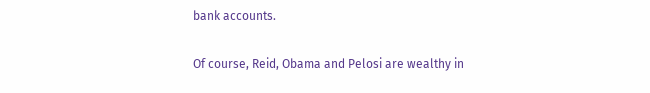bank accounts.

Of course, Reid, Obama and Pelosi are wealthy in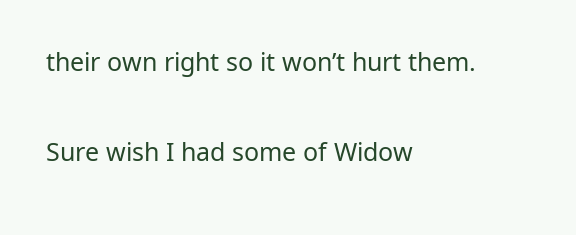their own right so it won’t hurt them.

Sure wish I had some of Widow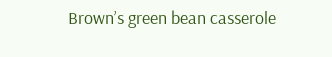Brown’s green bean casserole